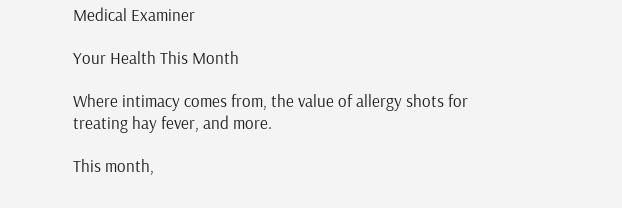Medical Examiner

Your Health This Month

Where intimacy comes from, the value of allergy shots for treating hay fever, and more.

This month,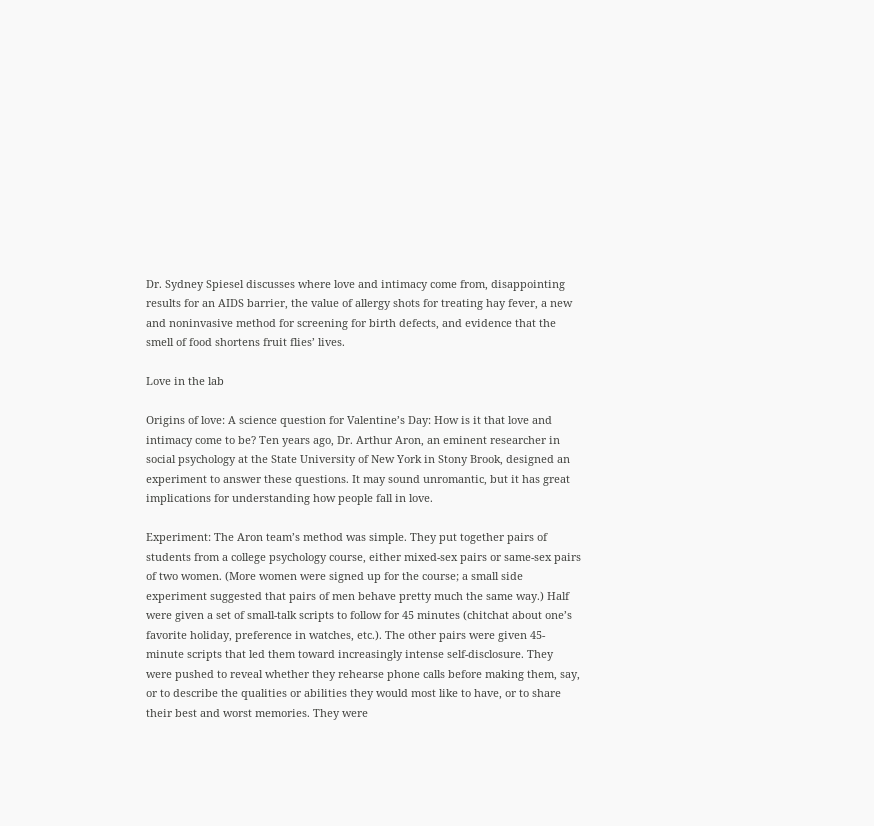Dr. Sydney Spiesel discusses where love and intimacy come from, disappointing results for an AIDS barrier, the value of allergy shots for treating hay fever, a new and noninvasive method for screening for birth defects, and evidence that the smell of food shortens fruit flies’ lives.

Love in the lab

Origins of love: A science question for Valentine’s Day: How is it that love and intimacy come to be? Ten years ago, Dr. Arthur Aron, an eminent researcher in social psychology at the State University of New York in Stony Brook, designed an experiment to answer these questions. It may sound unromantic, but it has great implications for understanding how people fall in love.

Experiment: The Aron team’s method was simple. They put together pairs of students from a college psychology course, either mixed-sex pairs or same-sex pairs of two women. (More women were signed up for the course; a small side experiment suggested that pairs of men behave pretty much the same way.) Half were given a set of small-talk scripts to follow for 45 minutes (chitchat about one’s favorite holiday, preference in watches, etc.). The other pairs were given 45-minute scripts that led them toward increasingly intense self-disclosure. They were pushed to reveal whether they rehearse phone calls before making them, say, or to describe the qualities or abilities they would most like to have, or to share their best and worst memories. They were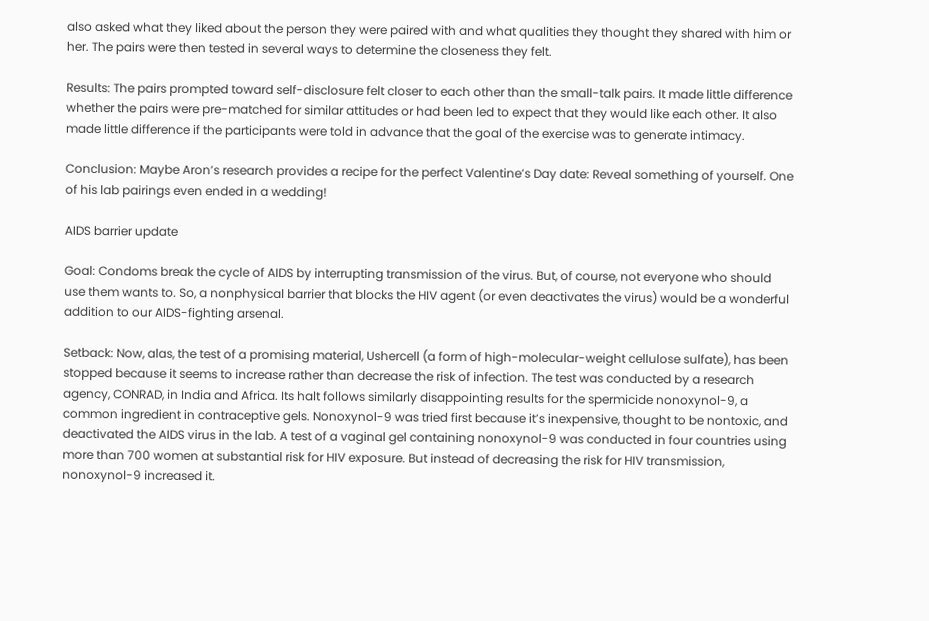also asked what they liked about the person they were paired with and what qualities they thought they shared with him or her. The pairs were then tested in several ways to determine the closeness they felt.

Results: The pairs prompted toward self-disclosure felt closer to each other than the small-talk pairs. It made little difference whether the pairs were pre-matched for similar attitudes or had been led to expect that they would like each other. It also made little difference if the participants were told in advance that the goal of the exercise was to generate intimacy.

Conclusion: Maybe Aron’s research provides a recipe for the perfect Valentine’s Day date: Reveal something of yourself. One of his lab pairings even ended in a wedding!

AIDS barrier update

Goal: Condoms break the cycle of AIDS by interrupting transmission of the virus. But, of course, not everyone who should use them wants to. So, a nonphysical barrier that blocks the HIV agent (or even deactivates the virus) would be a wonderful addition to our AIDS-fighting arsenal.

Setback: Now, alas, the test of a promising material, Ushercell (a form of high-molecular-weight cellulose sulfate), has been stopped because it seems to increase rather than decrease the risk of infection. The test was conducted by a research agency, CONRAD, in India and Africa. Its halt follows similarly disappointing results for the spermicide nonoxynol-9, a common ingredient in contraceptive gels. Nonoxynol-9 was tried first because it’s inexpensive, thought to be nontoxic, and deactivated the AIDS virus in the lab. A test of a vaginal gel containing nonoxynol-9 was conducted in four countries using more than 700 women at substantial risk for HIV exposure. But instead of decreasing the risk for HIV transmission, nonoxynol-9 increased it.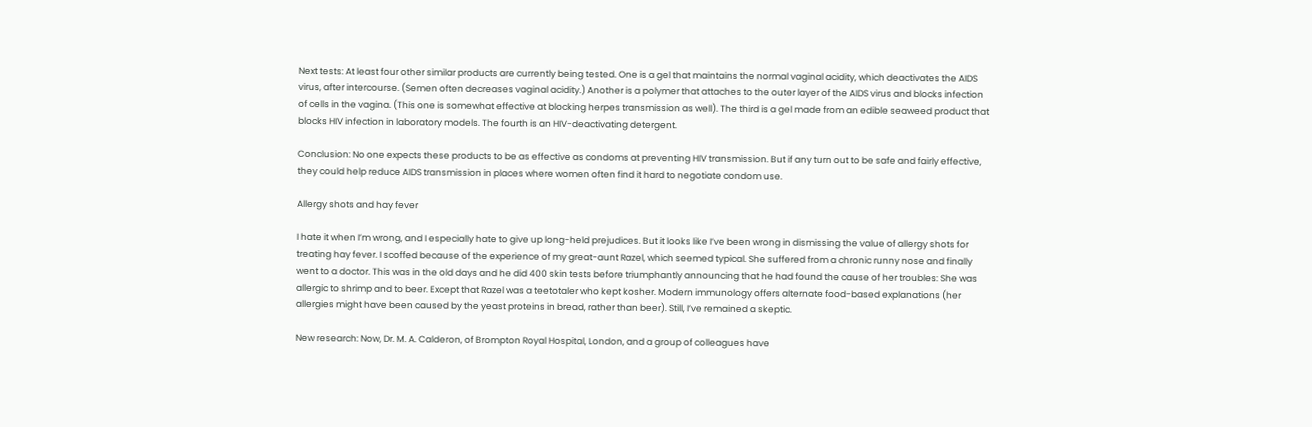Next tests: At least four other similar products are currently being tested. One is a gel that maintains the normal vaginal acidity, which deactivates the AIDS virus, after intercourse. (Semen often decreases vaginal acidity.) Another is a polymer that attaches to the outer layer of the AIDS virus and blocks infection of cells in the vagina. (This one is somewhat effective at blocking herpes transmission as well). The third is a gel made from an edible seaweed product that blocks HIV infection in laboratory models. The fourth is an HIV-deactivating detergent.

Conclusion: No one expects these products to be as effective as condoms at preventing HIV transmission. But if any turn out to be safe and fairly effective, they could help reduce AIDS transmission in places where women often find it hard to negotiate condom use.

Allergy shots and hay fever

I hate it when I’m wrong, and I especially hate to give up long-held prejudices. But it looks like I’ve been wrong in dismissing the value of allergy shots for treating hay fever. I scoffed because of the experience of my great-aunt Razel, which seemed typical. She suffered from a chronic runny nose and finally went to a doctor. This was in the old days and he did 400 skin tests before triumphantly announcing that he had found the cause of her troubles: She was allergic to shrimp and to beer. Except that Razel was a teetotaler who kept kosher. Modern immunology offers alternate food-based explanations (her allergies might have been caused by the yeast proteins in bread, rather than beer). Still, I’ve remained a skeptic.

New research: Now, Dr. M. A. Calderon, of Brompton Royal Hospital, London, and a group of colleagues have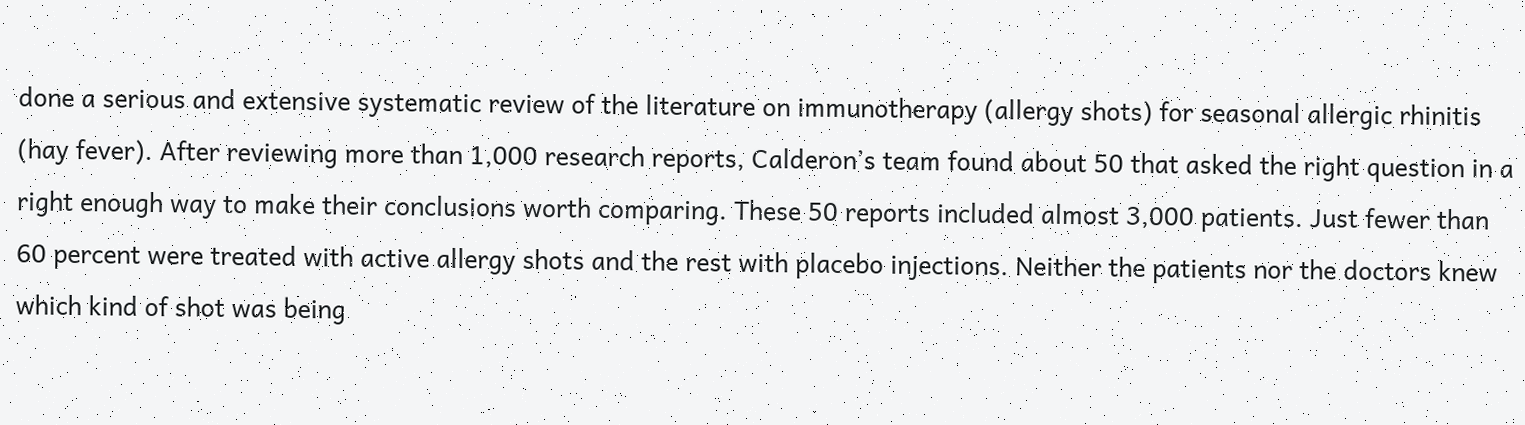done a serious and extensive systematic review of the literature on immunotherapy (allergy shots) for seasonal allergic rhinitis (hay fever). After reviewing more than 1,000 research reports, Calderon’s team found about 50 that asked the right question in a right enough way to make their conclusions worth comparing. These 50 reports included almost 3,000 patients. Just fewer than 60 percent were treated with active allergy shots and the rest with placebo injections. Neither the patients nor the doctors knew which kind of shot was being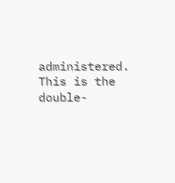administered. This is the double-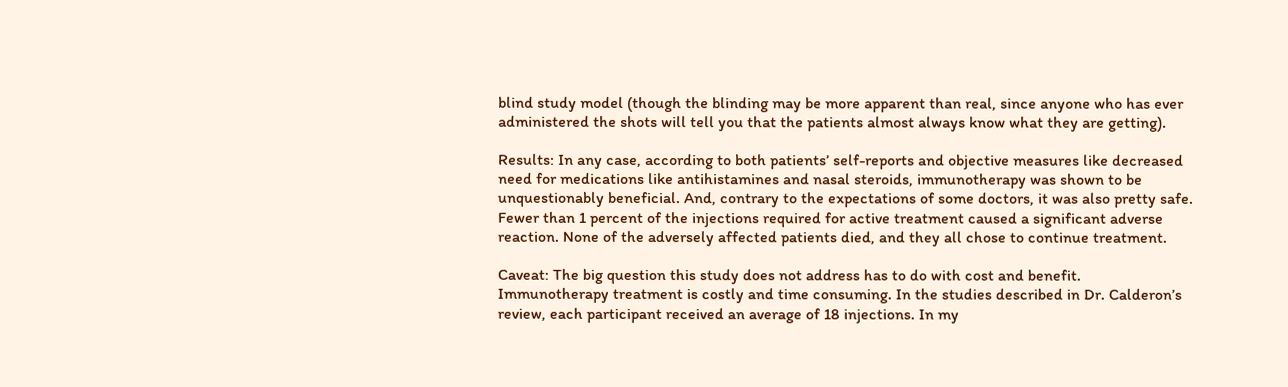blind study model (though the blinding may be more apparent than real, since anyone who has ever administered the shots will tell you that the patients almost always know what they are getting).

Results: In any case, according to both patients’ self-reports and objective measures like decreased need for medications like antihistamines and nasal steroids, immunotherapy was shown to be unquestionably beneficial. And, contrary to the expectations of some doctors, it was also pretty safe. Fewer than 1 percent of the injections required for active treatment caused a significant adverse reaction. None of the adversely affected patients died, and they all chose to continue treatment.

Caveat: The big question this study does not address has to do with cost and benefit. Immunotherapy treatment is costly and time consuming. In the studies described in Dr. Calderon’s review, each participant received an average of 18 injections. In my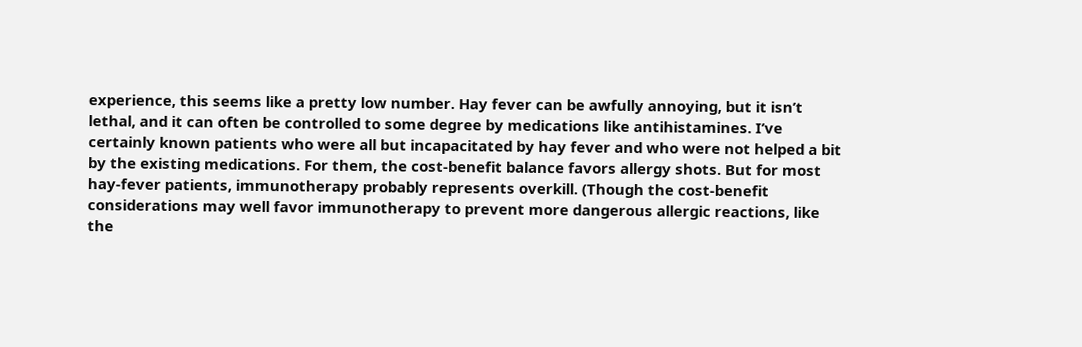experience, this seems like a pretty low number. Hay fever can be awfully annoying, but it isn’t lethal, and it can often be controlled to some degree by medications like antihistamines. I’ve certainly known patients who were all but incapacitated by hay fever and who were not helped a bit by the existing medications. For them, the cost-benefit balance favors allergy shots. But for most hay-fever patients, immunotherapy probably represents overkill. (Though the cost-benefit considerations may well favor immunotherapy to prevent more dangerous allergic reactions, like the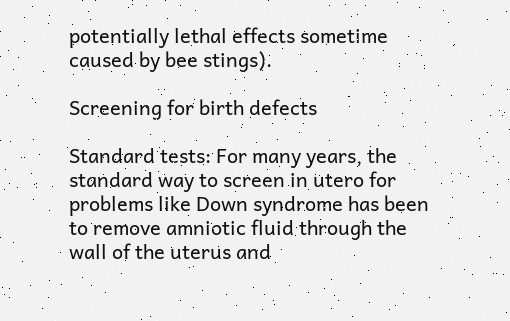potentially lethal effects sometime caused by bee stings).

Screening for birth defects

Standard tests: For many years, the standard way to screen in utero for problems like Down syndrome has been to remove amniotic fluid through the wall of the uterus and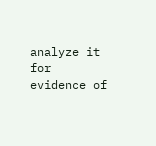analyze it for evidence of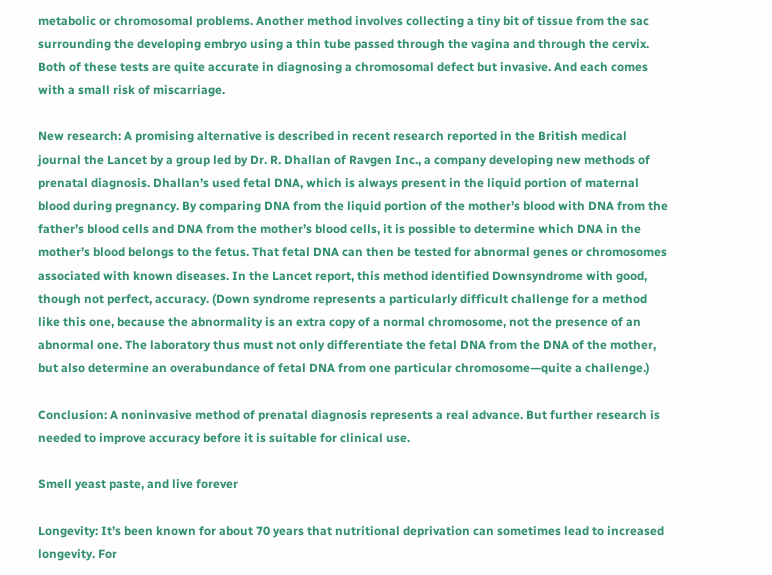metabolic or chromosomal problems. Another method involves collecting a tiny bit of tissue from the sac surrounding the developing embryo using a thin tube passed through the vagina and through the cervix. Both of these tests are quite accurate in diagnosing a chromosomal defect but invasive. And each comes with a small risk of miscarriage.

New research: A promising alternative is described in recent research reported in the British medical journal the Lancet by a group led by Dr. R. Dhallan of Ravgen Inc., a company developing new methods of prenatal diagnosis. Dhallan’s used fetal DNA, which is always present in the liquid portion of maternal blood during pregnancy. By comparing DNA from the liquid portion of the mother’s blood with DNA from the father’s blood cells and DNA from the mother’s blood cells, it is possible to determine which DNA in the mother’s blood belongs to the fetus. That fetal DNA can then be tested for abnormal genes or chromosomes associated with known diseases. In the Lancet report, this method identified Downsyndrome with good, though not perfect, accuracy. (Down syndrome represents a particularly difficult challenge for a method like this one, because the abnormality is an extra copy of a normal chromosome, not the presence of an abnormal one. The laboratory thus must not only differentiate the fetal DNA from the DNA of the mother, but also determine an overabundance of fetal DNA from one particular chromosome—quite a challenge.)

Conclusion: A noninvasive method of prenatal diagnosis represents a real advance. But further research is needed to improve accuracy before it is suitable for clinical use.

Smell yeast paste, and live forever

Longevity: It’s been known for about 70 years that nutritional deprivation can sometimes lead to increased longevity. For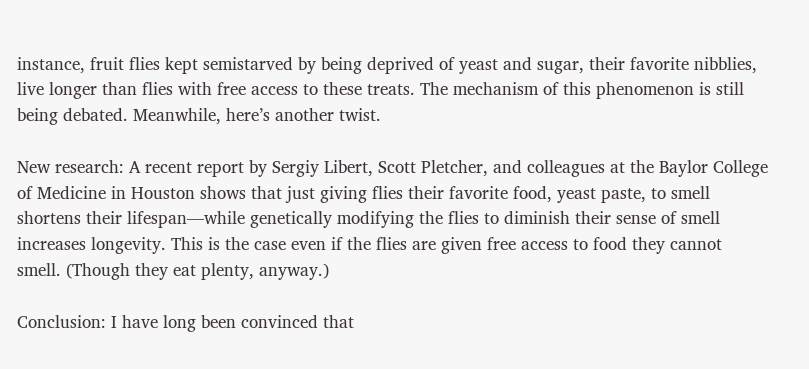instance, fruit flies kept semistarved by being deprived of yeast and sugar, their favorite nibblies, live longer than flies with free access to these treats. The mechanism of this phenomenon is still being debated. Meanwhile, here’s another twist.

New research: A recent report by Sergiy Libert, Scott Pletcher, and colleagues at the Baylor College of Medicine in Houston shows that just giving flies their favorite food, yeast paste, to smell shortens their lifespan—while genetically modifying the flies to diminish their sense of smell increases longevity. This is the case even if the flies are given free access to food they cannot smell. (Though they eat plenty, anyway.)

Conclusion: I have long been convinced that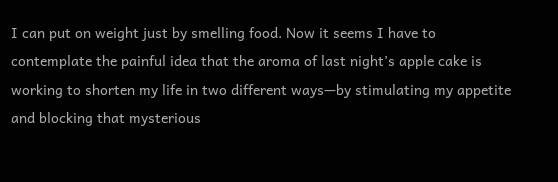I can put on weight just by smelling food. Now it seems I have to contemplate the painful idea that the aroma of last night’s apple cake is working to shorten my life in two different ways—by stimulating my appetite and blocking that mysterious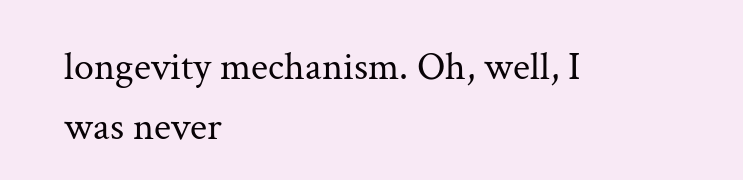longevity mechanism. Oh, well, I was never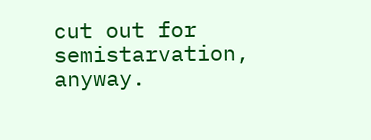cut out for semistarvation, anyway.